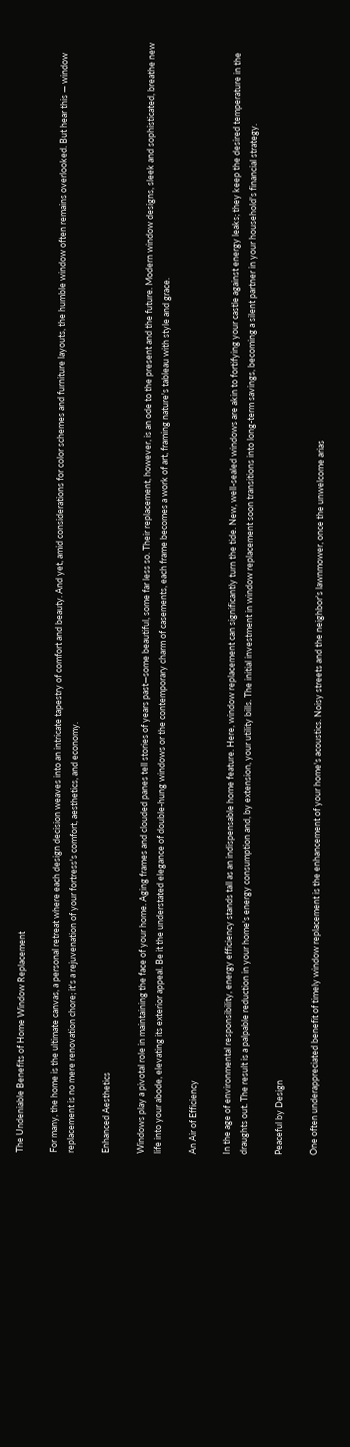The Undeniable Benefits of Home Window Replacement

For many, the home is the ultimate canvas, a personal retreat where each design decision weaves into an intricate tapestry of comfort and beauty. And yet, amid considerations for color schemes and furniture layouts, the humble window often remains overlooked. But hear this — window replacement is no mere renovation chore; it's a rejuvenation of your fortress's comfort, aesthetics, and economy.

Enhanced Aesthetics

Windows play a pivotal role in maintaining the face of your home. Aging frames and clouded panes tell stories of years past—some beautiful, some far less so. Their replacement, however, is an ode to the present and the future. Modern window designs, sleek and sophisticated, breathe new life into your abode, elevating its exterior appeal. Be it the understated elegance of double-hung windows or the contemporary charm of casements, each frame becomes a work of art, framing nature's tableau with style and grace.

An Air of Efficiency

In the age of environmental responsibility, energy efficiency stands tall as an indispensable home feature. Here, window replacement can significantly turn the tide. New, well-sealed windows are akin to fortifying your castle against energy leaks; they keep the desired temperature in the draughts out. The result is a palpable reduction in your home's energy consumption and, by extension, your utility bills. The initial investment in window replacement soon transitions into long-term savings, becoming a silent partner in your household's financial strategy.

Peaceful by Design

One often underappreciated benefit of timely window replacement is the enhancement of your home's acoustics. Noisy streets and the neighbor's lawnmower, once the unwelcome arias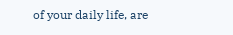of your daily life, are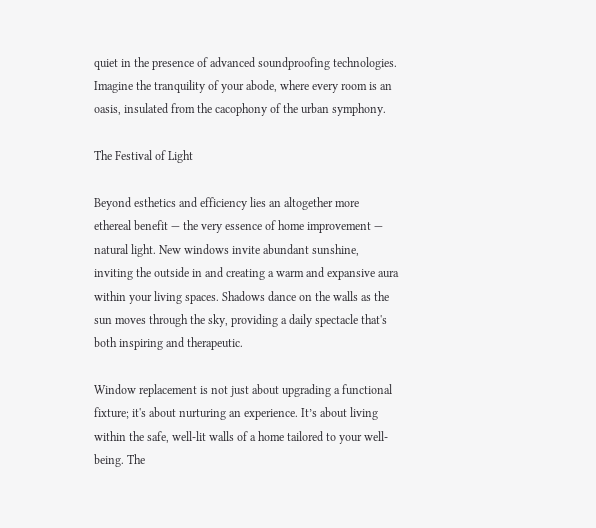quiet in the presence of advanced soundproofing technologies. Imagine the tranquility of your abode, where every room is an oasis, insulated from the cacophony of the urban symphony.

The Festival of Light

Beyond esthetics and efficiency lies an altogether more ethereal benefit — the very essence of home improvement — natural light. New windows invite abundant sunshine, inviting the outside in and creating a warm and expansive aura within your living spaces. Shadows dance on the walls as the sun moves through the sky, providing a daily spectacle that's both inspiring and therapeutic.

Window replacement is not just about upgrading a functional fixture; it's about nurturing an experience. It’s about living within the safe, well-lit walls of a home tailored to your well-being. The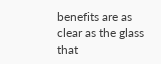benefits are as clear as the glass that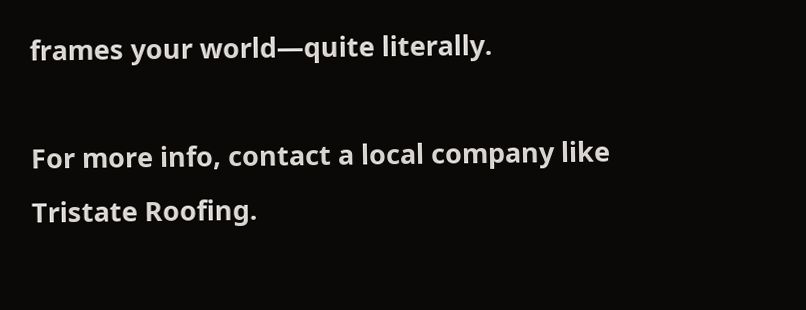frames your world—quite literally.

For more info, contact a local company like Tristate Roofing.